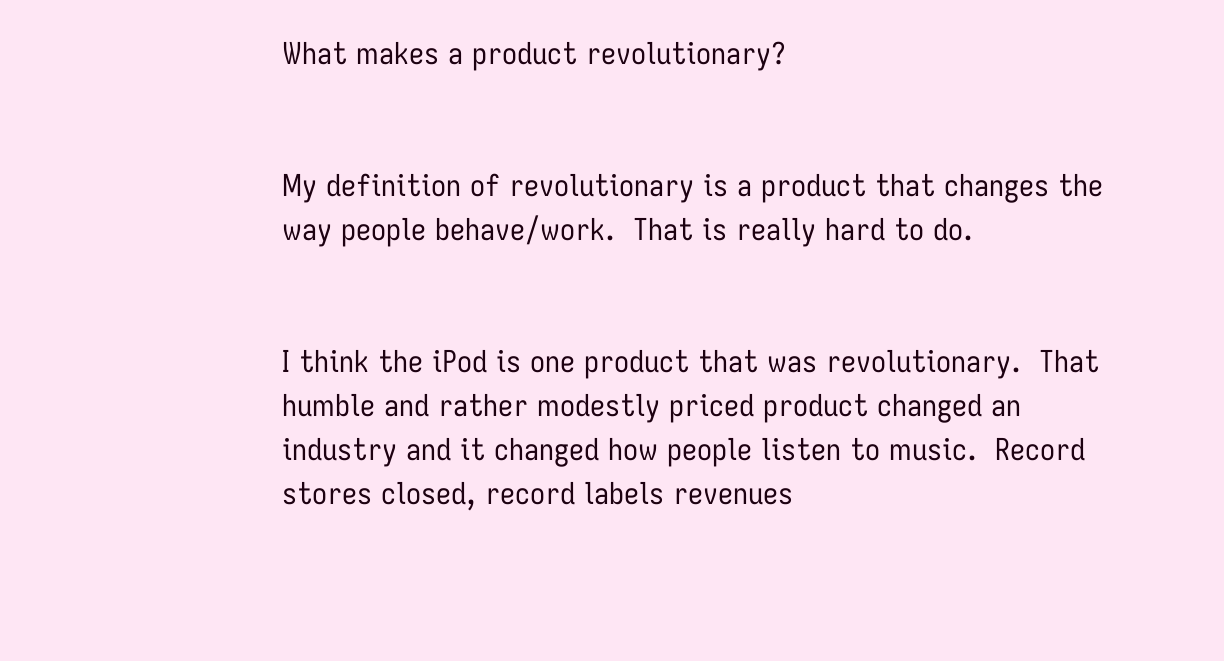What makes a product revolutionary?


My definition of revolutionary is a product that changes the way people behave/work.  That is really hard to do.


I think the iPod is one product that was revolutionary.  That humble and rather modestly priced product changed an industry and it changed how people listen to music.  Record stores closed, record labels revenues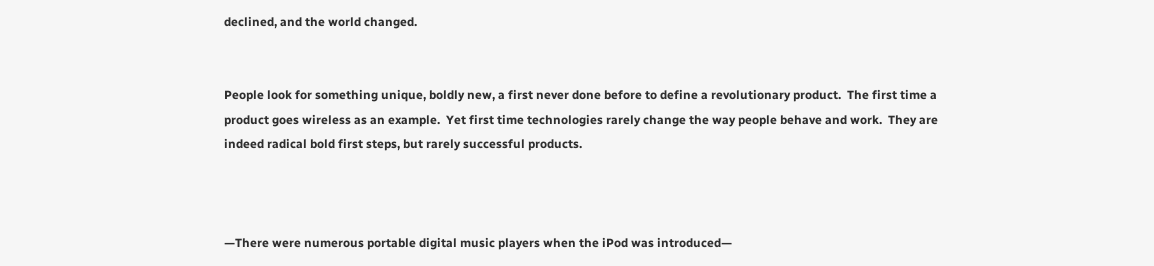declined, and the world changed.


People look for something unique, boldly new, a first never done before to define a revolutionary product.  The first time a product goes wireless as an example.  Yet first time technologies rarely change the way people behave and work.  They are indeed radical bold first steps, but rarely successful products.



—There were numerous portable digital music players when the iPod was introduced—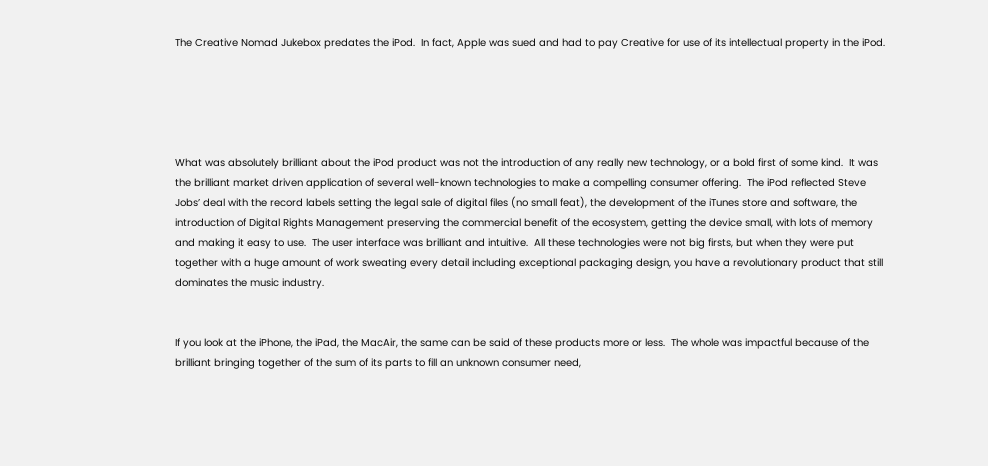The Creative Nomad Jukebox predates the iPod.  In fact, Apple was sued and had to pay Creative for use of its intellectual property in the iPod.





What was absolutely brilliant about the iPod product was not the introduction of any really new technology, or a bold first of some kind.  It was the brilliant market driven application of several well-known technologies to make a compelling consumer offering.  The iPod reflected Steve Jobs’ deal with the record labels setting the legal sale of digital files (no small feat), the development of the iTunes store and software, the introduction of Digital Rights Management preserving the commercial benefit of the ecosystem, getting the device small, with lots of memory and making it easy to use.  The user interface was brilliant and intuitive.  All these technologies were not big firsts, but when they were put together with a huge amount of work sweating every detail including exceptional packaging design, you have a revolutionary product that still dominates the music industry.


If you look at the iPhone, the iPad, the MacAir, the same can be said of these products more or less.  The whole was impactful because of the brilliant bringing together of the sum of its parts to fill an unknown consumer need,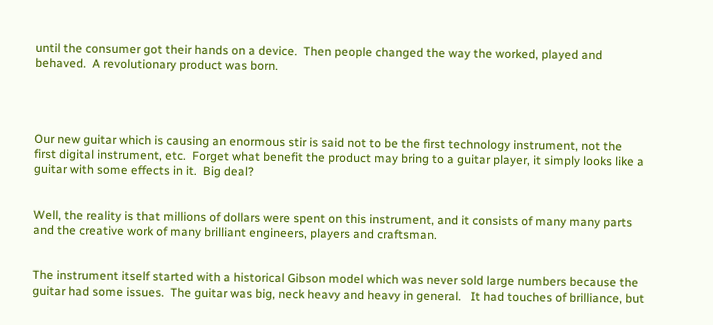until the consumer got their hands on a device.  Then people changed the way the worked, played and behaved.  A revolutionary product was born.




Our new guitar which is causing an enormous stir is said not to be the first technology instrument, not the first digital instrument, etc.  Forget what benefit the product may bring to a guitar player, it simply looks like a guitar with some effects in it.  Big deal?


Well, the reality is that millions of dollars were spent on this instrument, and it consists of many many parts and the creative work of many brilliant engineers, players and craftsman.


The instrument itself started with a historical Gibson model which was never sold large numbers because the guitar had some issues.  The guitar was big, neck heavy and heavy in general.   It had touches of brilliance, but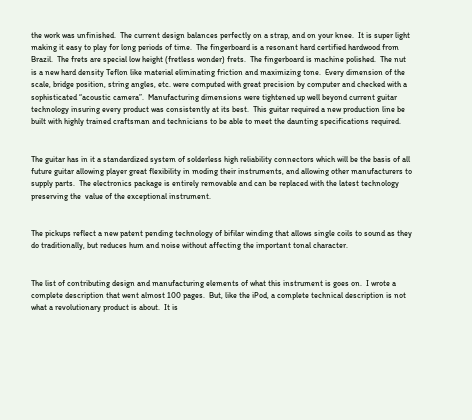the work was unfinished.  The current design balances perfectly on a strap, and on your knee.  It is super light making it easy to play for long periods of time.  The fingerboard is a resonant hard certified hardwood from Brazil.  The frets are special low height (fretless wonder) frets.  The fingerboard is machine polished.  The nut is a new hard density Teflon like material eliminating friction and maximizing tone.  Every dimension of the scale, bridge position, string angles, etc. were computed with great precision by computer and checked with a sophisticated “acoustic camera”.  Manufacturing dimensions were tightened up well beyond current guitar technology insuring every product was consistently at its best.  This guitar required a new production line be built with highly trained craftsman and technicians to be able to meet the daunting specifications required.


The guitar has in it a standardized system of solderless high reliability connectors which will be the basis of all future guitar allowing player great flexibility in moding their instruments, and allowing other manufacturers to supply parts.  The electronics package is entirely removable and can be replaced with the latest technology preserving the  value of the exceptional instrument.


The pickups reflect a new patent pending technology of bifilar winding that allows single coils to sound as they do traditionally, but reduces hum and noise without affecting the important tonal character.


The list of contributing design and manufacturing elements of what this instrument is goes on.  I wrote a complete description that went almost 100 pages.  But, like the iPod, a complete technical description is not what a revolutionary product is about.  It is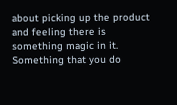about picking up the product and feeling there is something magic in it.  Something that you do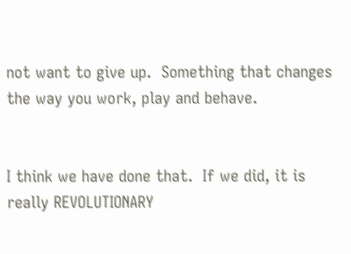not want to give up.  Something that changes the way you work, play and behave.


I think we have done that.  If we did, it is really REVOLUTIONARY